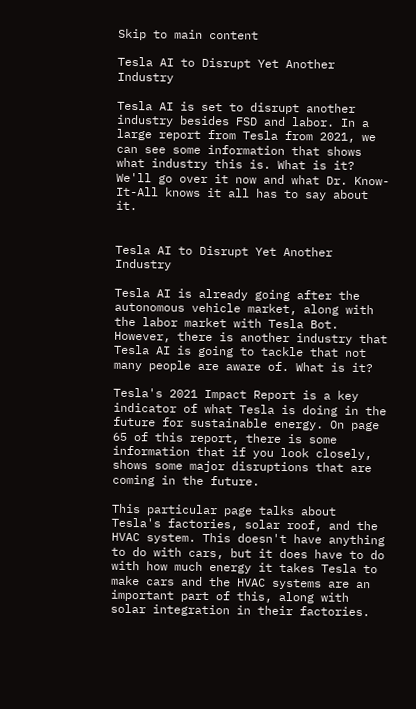Skip to main content

Tesla AI to Disrupt Yet Another Industry

Tesla AI is set to disrupt another industry besides FSD and labor. In a large report from Tesla from 2021, we can see some information that shows what industry this is. What is it? We'll go over it now and what Dr. Know-It-All knows it all has to say about it.


Tesla AI to Disrupt Yet Another Industry

Tesla AI is already going after the autonomous vehicle market, along with the labor market with Tesla Bot. However, there is another industry that Tesla AI is going to tackle that not many people are aware of. What is it?

Tesla's 2021 Impact Report is a key indicator of what Tesla is doing in the future for sustainable energy. On page 65 of this report, there is some information that if you look closely, shows some major disruptions that are coming in the future.

This particular page talks about Tesla's factories, solar roof, and the HVAC system. This doesn't have anything to do with cars, but it does have to do with how much energy it takes Tesla to make cars and the HVAC systems are an important part of this, along with solar integration in their factories.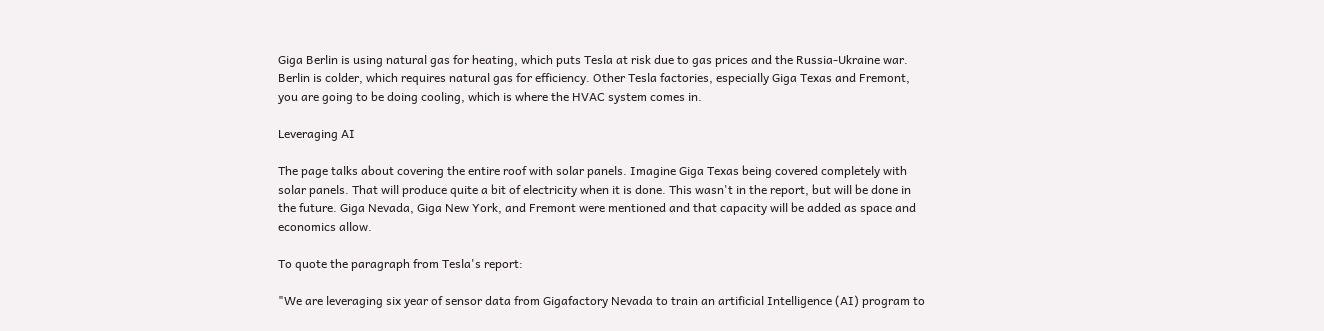Giga Berlin is using natural gas for heating, which puts Tesla at risk due to gas prices and the Russia-Ukraine war. Berlin is colder, which requires natural gas for efficiency. Other Tesla factories, especially Giga Texas and Fremont, you are going to be doing cooling, which is where the HVAC system comes in.

Leveraging AI

The page talks about covering the entire roof with solar panels. Imagine Giga Texas being covered completely with solar panels. That will produce quite a bit of electricity when it is done. This wasn't in the report, but will be done in the future. Giga Nevada, Giga New York, and Fremont were mentioned and that capacity will be added as space and economics allow.

To quote the paragraph from Tesla's report:

"We are leveraging six year of sensor data from Gigafactory Nevada to train an artificial Intelligence (AI) program to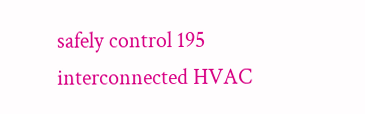safely control 195 interconnected HVAC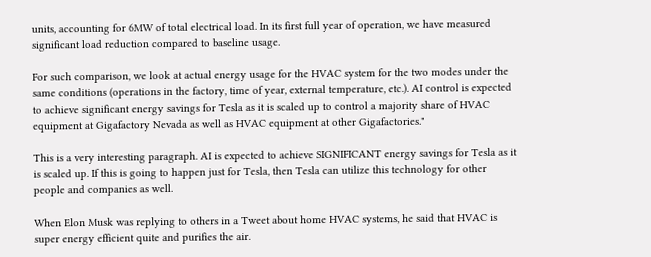units, accounting for 6MW of total electrical load. In its first full year of operation, we have measured significant load reduction compared to baseline usage.

For such comparison, we look at actual energy usage for the HVAC system for the two modes under the same conditions (operations in the factory, time of year, external temperature, etc.). AI control is expected to achieve significant energy savings for Tesla as it is scaled up to control a majority share of HVAC equipment at Gigafactory Nevada as well as HVAC equipment at other Gigafactories."

This is a very interesting paragraph. AI is expected to achieve SIGNIFICANT energy savings for Tesla as it is scaled up. If this is going to happen just for Tesla, then Tesla can utilize this technology for other people and companies as well.

When Elon Musk was replying to others in a Tweet about home HVAC systems, he said that HVAC is super energy efficient quite and purifies the air.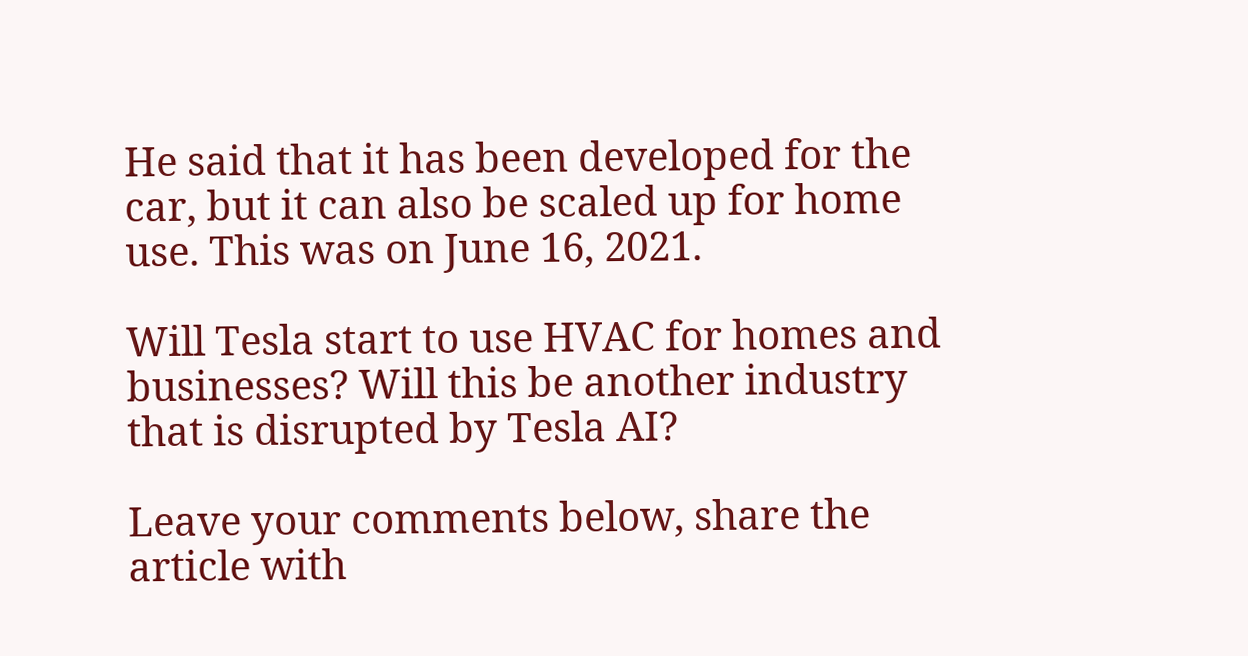He said that it has been developed for the car, but it can also be scaled up for home use. This was on June 16, 2021.

Will Tesla start to use HVAC for homes and businesses? Will this be another industry that is disrupted by Tesla AI?

Leave your comments below, share the article with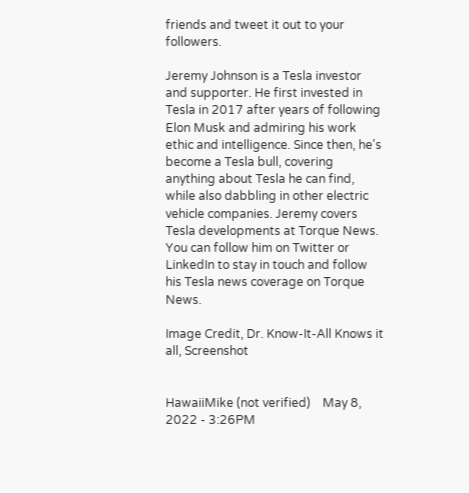friends and tweet it out to your followers.

Jeremy Johnson is a Tesla investor and supporter. He first invested in Tesla in 2017 after years of following Elon Musk and admiring his work ethic and intelligence. Since then, he's become a Tesla bull, covering anything about Tesla he can find, while also dabbling in other electric vehicle companies. Jeremy covers Tesla developments at Torque News. You can follow him on Twitter or LinkedIn to stay in touch and follow his Tesla news coverage on Torque News.

Image Credit, Dr. Know-It-All Knows it all, Screenshot


HawaiiMike (not verified)    May 8, 2022 - 3:26PM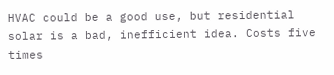HVAC could be a good use, but residential solar is a bad, inefficient idea. Costs five times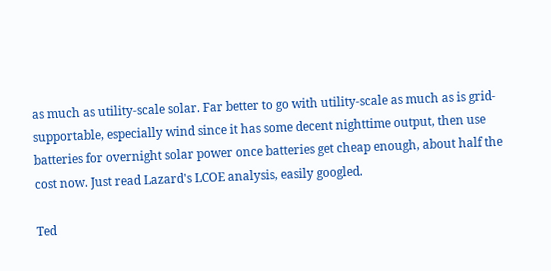as much as utility-scale solar. Far better to go with utility-scale as much as is grid-supportable, especially wind since it has some decent nighttime output, then use batteries for overnight solar power once batteries get cheap enough, about half the cost now. Just read Lazard's LCOE analysis, easily googled.

Ted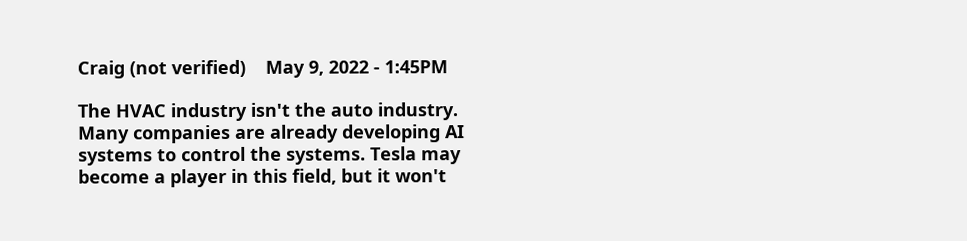Craig (not verified)    May 9, 2022 - 1:45PM

The HVAC industry isn't the auto industry. Many companies are already developing AI systems to control the systems. Tesla may become a player in this field, but it won't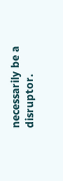necessarily be a disruptor.